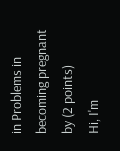in Problems in becoming pregnant by (2 points)
Hi, I'm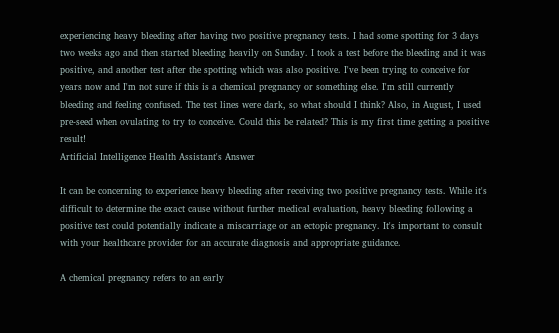experiencing heavy bleeding after having two positive pregnancy tests. I had some spotting for 3 days two weeks ago and then started bleeding heavily on Sunday. I took a test before the bleeding and it was positive, and another test after the spotting which was also positive. I've been trying to conceive for years now and I'm not sure if this is a chemical pregnancy or something else. I'm still currently bleeding and feeling confused. The test lines were dark, so what should I think? Also, in August, I used pre-seed when ovulating to try to conceive. Could this be related? This is my first time getting a positive result!
Artificial Intelligence Health Assistant's Answer

It can be concerning to experience heavy bleeding after receiving two positive pregnancy tests. While it's difficult to determine the exact cause without further medical evaluation, heavy bleeding following a positive test could potentially indicate a miscarriage or an ectopic pregnancy. It's important to consult with your healthcare provider for an accurate diagnosis and appropriate guidance.

A chemical pregnancy refers to an early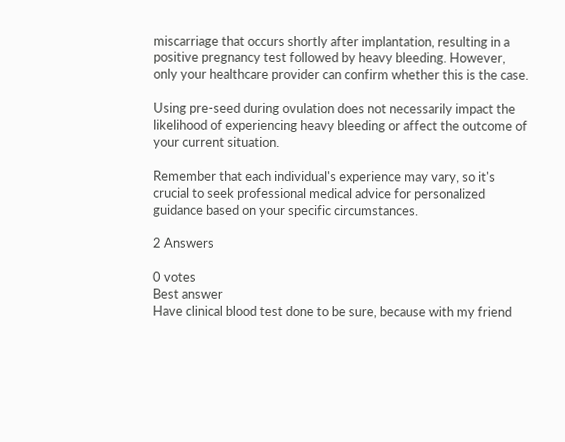miscarriage that occurs shortly after implantation, resulting in a positive pregnancy test followed by heavy bleeding. However, only your healthcare provider can confirm whether this is the case.

Using pre-seed during ovulation does not necessarily impact the likelihood of experiencing heavy bleeding or affect the outcome of your current situation.

Remember that each individual's experience may vary, so it's crucial to seek professional medical advice for personalized guidance based on your specific circumstances.

2 Answers

0 votes
Best answer
Have clinical blood test done to be sure, because with my friend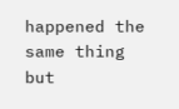happened the same thing but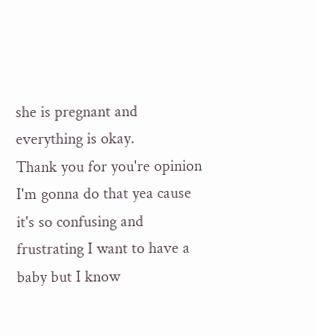she is pregnant and everything is okay.
Thank you for you're opinion I'm gonna do that yea cause it's so confusing and frustrating I want to have a baby but I know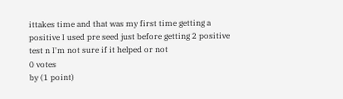ittakes time and that was my first time getting a positive I used pre seed just before getting 2 positive test n I'm not sure if it helped or not
0 votes
by (1 point)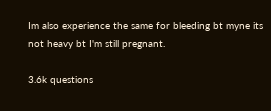Im also experience the same for bleeding bt myne its not heavy bt I'm still pregnant.

3.6k questions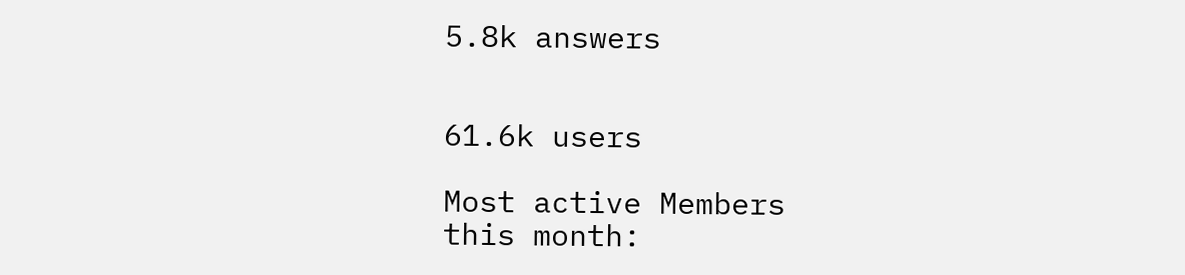5.8k answers


61.6k users

Most active Members
this month: